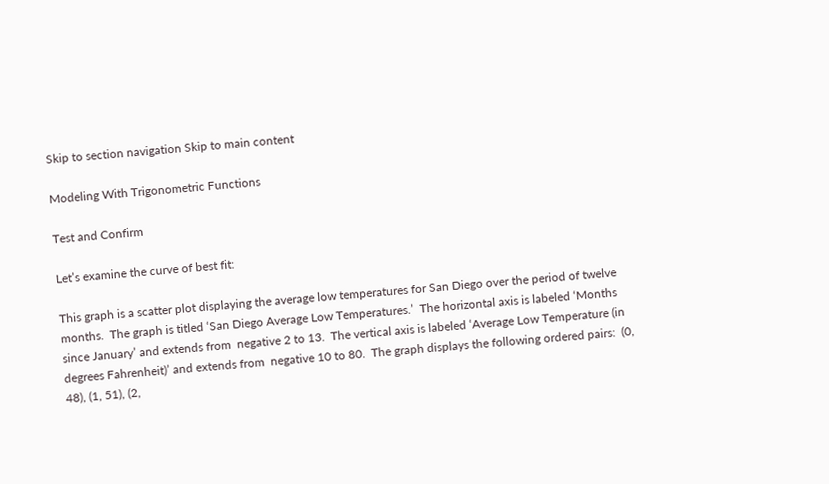Skip to section navigation Skip to main content

Modeling With Trigonometric Functions

Test and Confirm

Let’s examine the curve of best fit:

This graph is a scatter plot displaying the average low temperatures for San Diego over the period of twelve months.  The graph is titled ‘San Diego Average Low Temperatures.’  The horizontal axis is labeled ‘Months since January’ and extends from  negative 2 to 13.  The vertical axis is labeled ‘Average Low Temperature (in degrees Fahrenheit)’ and extends from  negative 10 to 80.  The graph displays the following ordered pairs:  (0, 48), (1, 51), (2,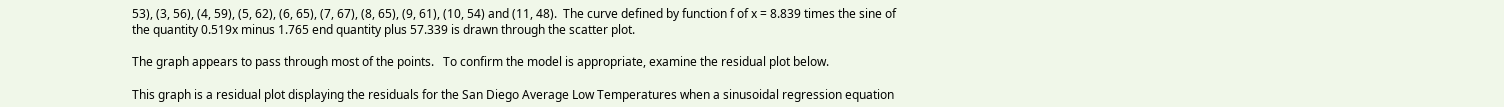53), (3, 56), (4, 59), (5, 62), (6, 65), (7, 67), (8, 65), (9, 61), (10, 54) and (11, 48).  The curve defined by function f of x = 8.839 times the sine of the quantity 0.519x minus 1.765 end quantity plus 57.339 is drawn through the scatter plot.

The graph appears to pass through most of the points.   To confirm the model is appropriate, examine the residual plot below.

This graph is a residual plot displaying the residuals for the San Diego Average Low Temperatures when a sinusoidal regression equation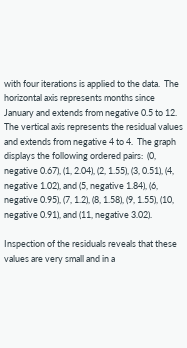with four iterations is applied to the data.  The horizontal axis represents months since January and extends from negative 0.5 to 12.  The vertical axis represents the residual values and extends from negative 4 to 4.  The graph displays the following ordered pairs:  (0, negative 0.67), (1, 2.04), (2, 1.55), (3, 0.51), (4, negative 1.02), and (5, negative 1.84), (6, negative 0.95), (7, 1.2), (8, 1.58), (9, 1.55), (10, negative 0.91), and (11, negative 3.02).

Inspection of the residuals reveals that these values are very small and in a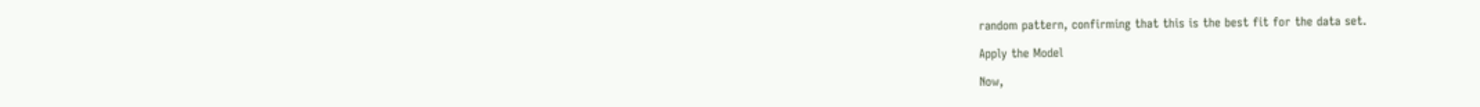random pattern, confirming that this is the best fit for the data set.

Apply the Model

Now,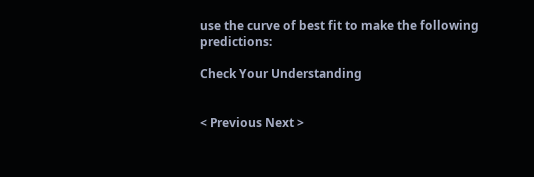use the curve of best fit to make the following predictions:

Check Your Understanding


< Previous Next >